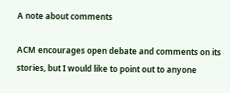A note about comments

ACM encourages open debate and comments on its stories, but I would like to point out to anyone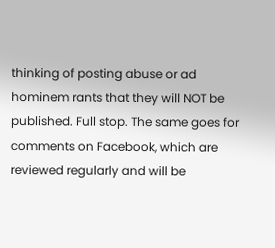thinking of posting abuse or ad hominem rants that they will NOT be published. Full stop. The same goes for comments on Facebook, which are reviewed regularly and will be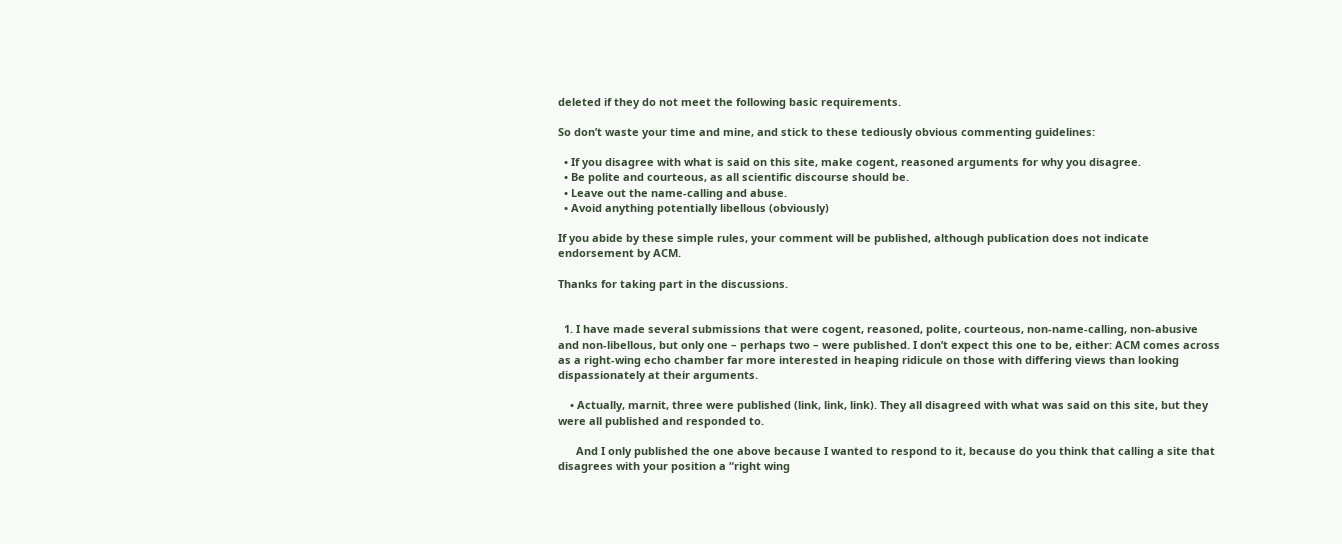deleted if they do not meet the following basic requirements.

So don’t waste your time and mine, and stick to these tediously obvious commenting guidelines:

  • If you disagree with what is said on this site, make cogent, reasoned arguments for why you disagree.
  • Be polite and courteous, as all scientific discourse should be.
  • Leave out the name-calling and abuse.
  • Avoid anything potentially libellous (obviously)

If you abide by these simple rules, your comment will be published, although publication does not indicate endorsement by ACM.

Thanks for taking part in the discussions.


  1. I have made several submissions that were cogent, reasoned, polite, courteous, non-name-calling, non-abusive and non-libellous, but only one – perhaps two – were published. I don’t expect this one to be, either: ACM comes across as a right-wing echo chamber far more interested in heaping ridicule on those with differing views than looking dispassionately at their arguments.

    • Actually, marnit, three were published (link, link, link). They all disagreed with what was said on this site, but they were all published and responded to.

      And I only published the one above because I wanted to respond to it, because do you think that calling a site that disagrees with your position a “right wing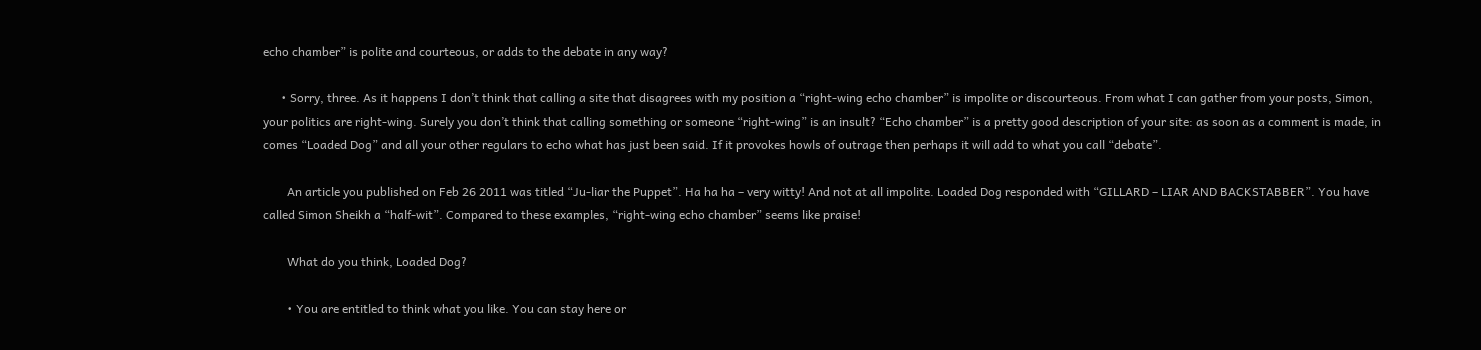echo chamber” is polite and courteous, or adds to the debate in any way?

      • Sorry, three. As it happens I don’t think that calling a site that disagrees with my position a “right-wing echo chamber” is impolite or discourteous. From what I can gather from your posts, Simon, your politics are right-wing. Surely you don’t think that calling something or someone “right-wing” is an insult? “Echo chamber” is a pretty good description of your site: as soon as a comment is made, in comes “Loaded Dog” and all your other regulars to echo what has just been said. If it provokes howls of outrage then perhaps it will add to what you call “debate”.

        An article you published on Feb 26 2011 was titled “Ju-liar the Puppet”. Ha ha ha – very witty! And not at all impolite. Loaded Dog responded with “GILLARD – LIAR AND BACKSTABBER”. You have called Simon Sheikh a “half-wit”. Compared to these examples, “right-wing echo chamber” seems like praise!

        What do you think, Loaded Dog?

        • You are entitled to think what you like. You can stay here or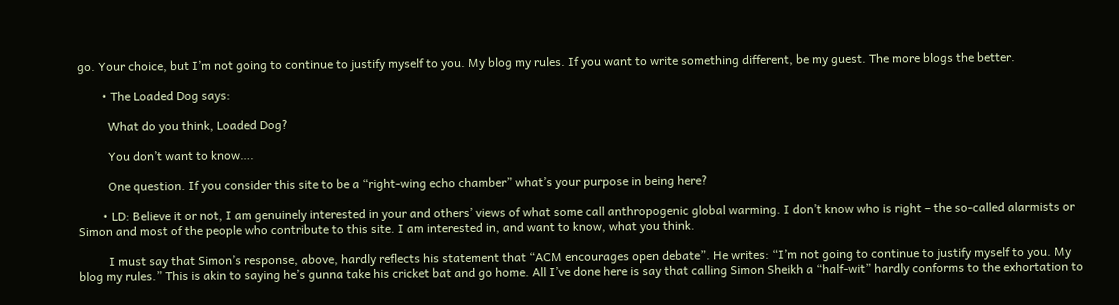go. Your choice, but I’m not going to continue to justify myself to you. My blog my rules. If you want to write something different, be my guest. The more blogs the better.

        • The Loaded Dog says:

          What do you think, Loaded Dog?

          You don’t want to know….

          One question. If you consider this site to be a “right-wing echo chamber” what’s your purpose in being here?

        • LD: Believe it or not, I am genuinely interested in your and others’ views of what some call anthropogenic global warming. I don’t know who is right – the so-called alarmists or Simon and most of the people who contribute to this site. I am interested in, and want to know, what you think.

          I must say that Simon’s response, above, hardly reflects his statement that “ACM encourages open debate”. He writes: “I’m not going to continue to justify myself to you. My blog my rules.” This is akin to saying he’s gunna take his cricket bat and go home. All I’ve done here is say that calling Simon Sheikh a “half-wit” hardly conforms to the exhortation to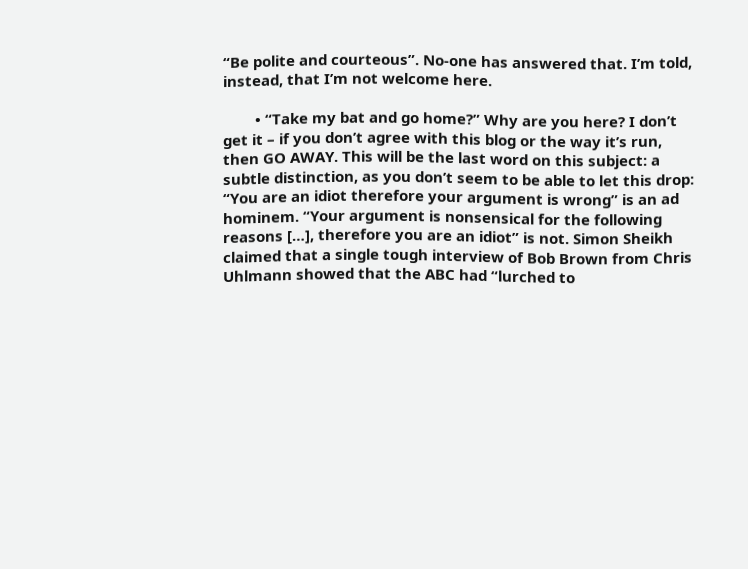“Be polite and courteous”. No-one has answered that. I’m told, instead, that I’m not welcome here.

        • “Take my bat and go home?” Why are you here? I don’t get it – if you don’t agree with this blog or the way it’s run, then GO AWAY. This will be the last word on this subject: a subtle distinction, as you don’t seem to be able to let this drop: “You are an idiot therefore your argument is wrong” is an ad hominem. “Your argument is nonsensical for the following reasons […], therefore you are an idiot” is not. Simon Sheikh claimed that a single tough interview of Bob Brown from Chris Uhlmann showed that the ABC had “lurched to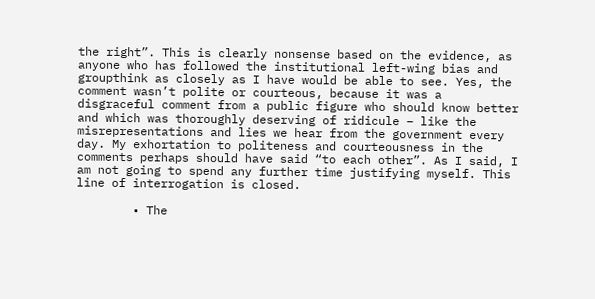the right”. This is clearly nonsense based on the evidence, as anyone who has followed the institutional left-wing bias and groupthink as closely as I have would be able to see. Yes, the comment wasn’t polite or courteous, because it was a disgraceful comment from a public figure who should know better and which was thoroughly deserving of ridicule – like the misrepresentations and lies we hear from the government every day. My exhortation to politeness and courteousness in the comments perhaps should have said “to each other”. As I said, I am not going to spend any further time justifying myself. This line of interrogation is closed.

        • The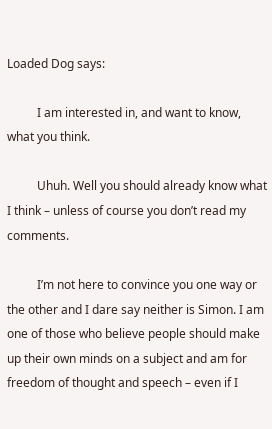Loaded Dog says:

          I am interested in, and want to know, what you think.

          Uhuh. Well you should already know what I think – unless of course you don’t read my comments.

          I’m not here to convince you one way or the other and I dare say neither is Simon. I am one of those who believe people should make up their own minds on a subject and am for freedom of thought and speech – even if I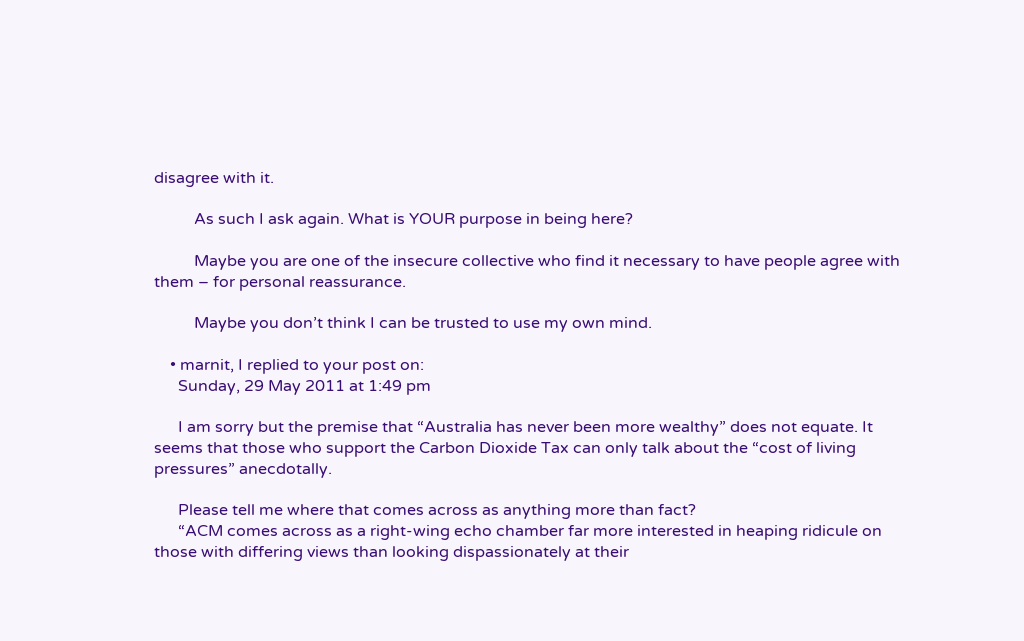disagree with it.

          As such I ask again. What is YOUR purpose in being here?

          Maybe you are one of the insecure collective who find it necessary to have people agree with them – for personal reassurance.

          Maybe you don’t think I can be trusted to use my own mind.

    • marnit, I replied to your post on:
      Sunday, 29 May 2011 at 1:49 pm

      I am sorry but the premise that “Australia has never been more wealthy” does not equate. It seems that those who support the Carbon Dioxide Tax can only talk about the “cost of living pressures” anecdotally.

      Please tell me where that comes across as anything more than fact?
      “ACM comes across as a right-wing echo chamber far more interested in heaping ridicule on those with differing views than looking dispassionately at their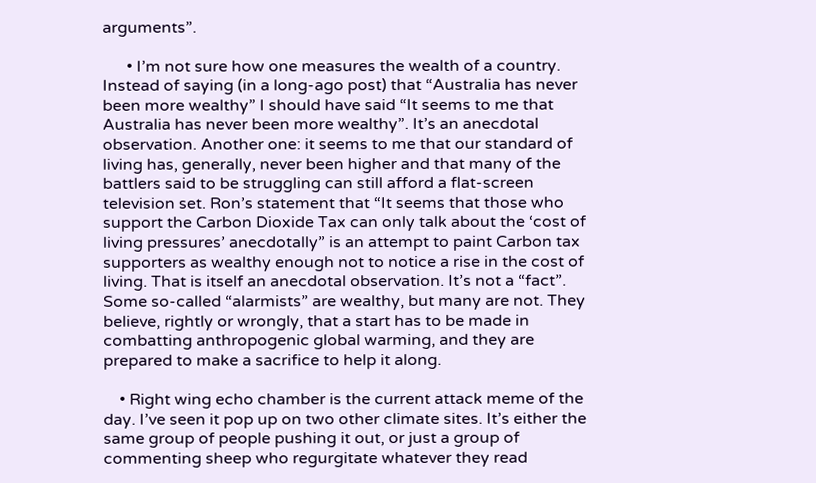arguments”.

      • I’m not sure how one measures the wealth of a country. Instead of saying (in a long-ago post) that “Australia has never been more wealthy” I should have said “It seems to me that Australia has never been more wealthy”. It’s an anecdotal observation. Another one: it seems to me that our standard of living has, generally, never been higher and that many of the battlers said to be struggling can still afford a flat-screen television set. Ron’s statement that “It seems that those who support the Carbon Dioxide Tax can only talk about the ‘cost of living pressures’ anecdotally” is an attempt to paint Carbon tax supporters as wealthy enough not to notice a rise in the cost of living. That is itself an anecdotal observation. It’s not a “fact”. Some so-called “alarmists” are wealthy, but many are not. They believe, rightly or wrongly, that a start has to be made in combatting anthropogenic global warming, and they are prepared to make a sacrifice to help it along.

    • Right wing echo chamber is the current attack meme of the day. I’ve seen it pop up on two other climate sites. It’s either the same group of people pushing it out, or just a group of commenting sheep who regurgitate whatever they read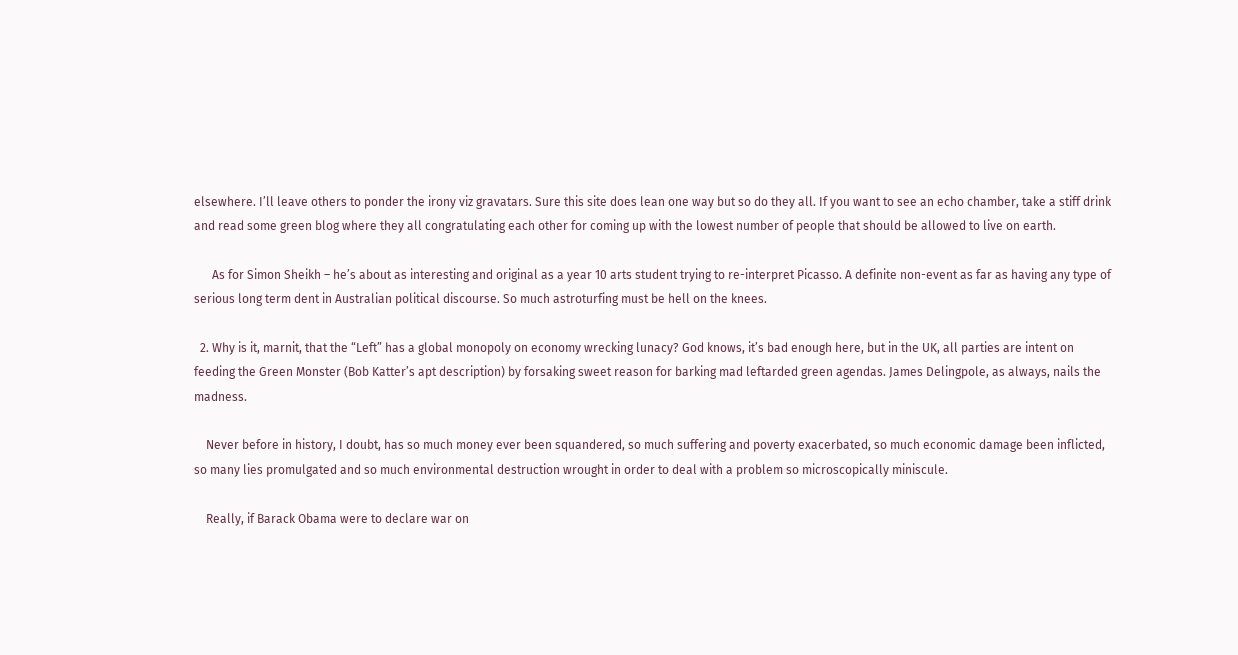elsewhere. I’ll leave others to ponder the irony viz gravatars. Sure this site does lean one way but so do they all. If you want to see an echo chamber, take a stiff drink and read some green blog where they all congratulating each other for coming up with the lowest number of people that should be allowed to live on earth.

      As for Simon Sheikh – he’s about as interesting and original as a year 10 arts student trying to re-interpret Picasso. A definite non-event as far as having any type of serious long term dent in Australian political discourse. So much astroturfing must be hell on the knees.

  2. Why is it, marnit, that the “Left” has a global monopoly on economy wrecking lunacy? God knows, it’s bad enough here, but in the UK, all parties are intent on feeding the Green Monster (Bob Katter’s apt description) by forsaking sweet reason for barking mad leftarded green agendas. James Delingpole, as always, nails the madness.

    Never before in history, I doubt, has so much money ever been squandered, so much suffering and poverty exacerbated, so much economic damage been inflicted, so many lies promulgated and so much environmental destruction wrought in order to deal with a problem so microscopically miniscule.

    Really, if Barack Obama were to declare war on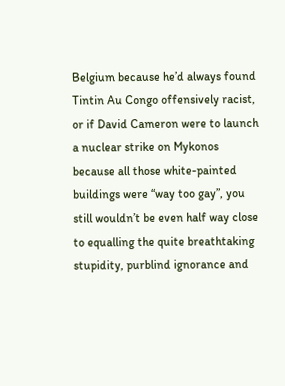Belgium because he’d always found Tintin Au Congo offensively racist, or if David Cameron were to launch a nuclear strike on Mykonos because all those white-painted buildings were “way too gay”, you still wouldn’t be even half way close to equalling the quite breathtaking stupidity, purblind ignorance and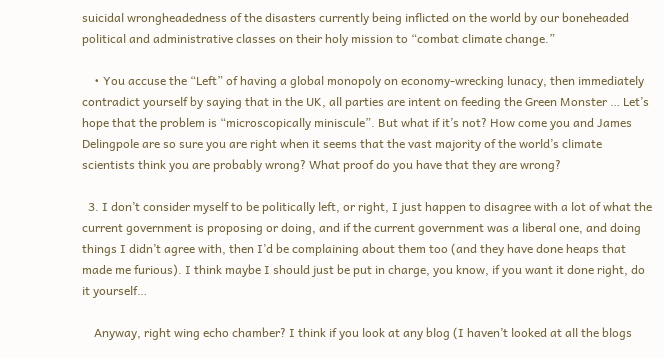suicidal wrongheadedness of the disasters currently being inflicted on the world by our boneheaded political and administrative classes on their holy mission to “combat climate change.”

    • You accuse the “Left” of having a global monopoly on economy-wrecking lunacy, then immediately contradict yourself by saying that in the UK, all parties are intent on feeding the Green Monster … Let’s hope that the problem is “microscopically miniscule”. But what if it’s not? How come you and James Delingpole are so sure you are right when it seems that the vast majority of the world’s climate scientists think you are probably wrong? What proof do you have that they are wrong?

  3. I don’t consider myself to be politically left, or right, I just happen to disagree with a lot of what the current government is proposing or doing, and if the current government was a liberal one, and doing things I didn’t agree with, then I’d be complaining about them too (and they have done heaps that made me furious). I think maybe I should just be put in charge, you know, if you want it done right, do it yourself…

    Anyway, right wing echo chamber? I think if you look at any blog (I haven’t looked at all the blogs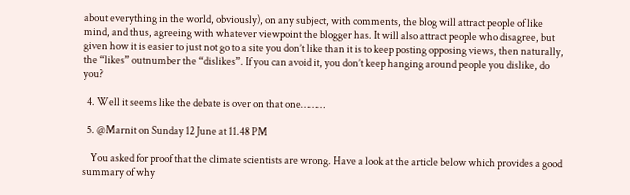about everything in the world, obviously), on any subject, with comments, the blog will attract people of like mind, and thus, agreeing with whatever viewpoint the blogger has. It will also attract people who disagree, but given how it is easier to just not go to a site you don’t like than it is to keep posting opposing views, then naturally, the “likes” outnumber the “dislikes”. If you can avoid it, you don’t keep hanging around people you dislike, do you?

  4. Well it seems like the debate is over on that one………

  5. @Marnit on Sunday 12 June at 11.48 PM

    You asked for proof that the climate scientists are wrong. Have a look at the article below which provides a good summary of why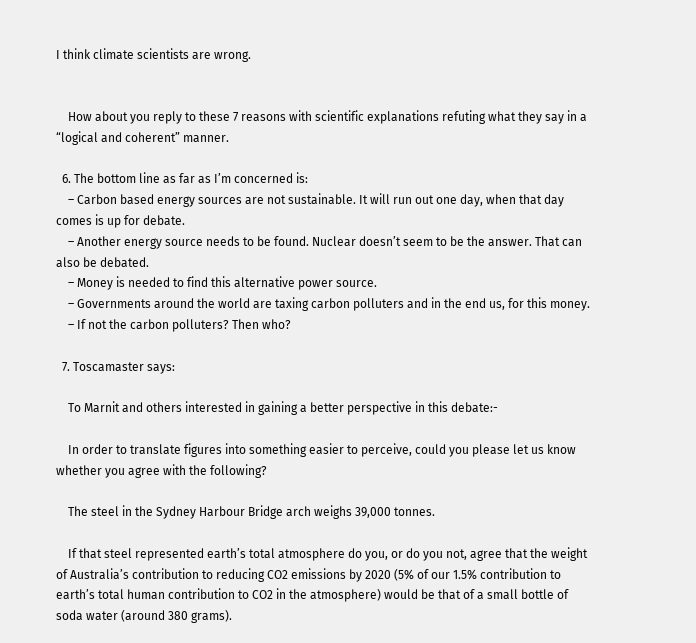I think climate scientists are wrong.


    How about you reply to these 7 reasons with scientific explanations refuting what they say in a “logical and coherent” manner.

  6. The bottom line as far as I’m concerned is:
    – Carbon based energy sources are not sustainable. It will run out one day, when that day comes is up for debate.
    – Another energy source needs to be found. Nuclear doesn’t seem to be the answer. That can also be debated.
    – Money is needed to find this alternative power source.
    – Governments around the world are taxing carbon polluters and in the end us, for this money.
    – If not the carbon polluters? Then who?

  7. Toscamaster says:

    To Marnit and others interested in gaining a better perspective in this debate:-

    In order to translate figures into something easier to perceive, could you please let us know whether you agree with the following?

    The steel in the Sydney Harbour Bridge arch weighs 39,000 tonnes.

    If that steel represented earth’s total atmosphere do you, or do you not, agree that the weight of Australia’s contribution to reducing CO2 emissions by 2020 (5% of our 1.5% contribution to earth’s total human contribution to CO2 in the atmosphere) would be that of a small bottle of soda water (around 380 grams).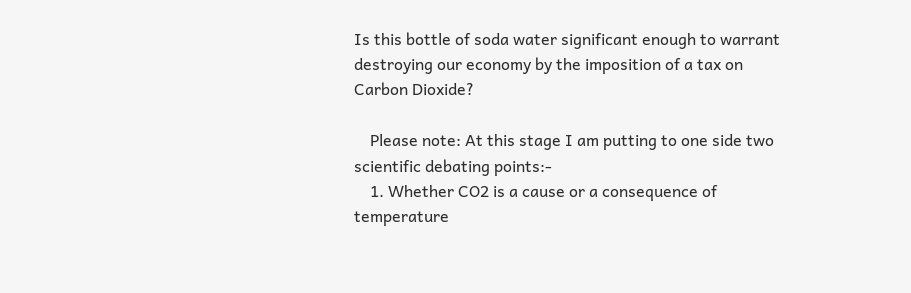Is this bottle of soda water significant enough to warrant destroying our economy by the imposition of a tax on Carbon Dioxide?

    Please note: At this stage I am putting to one side two scientific debating points:-
    1. Whether CO2 is a cause or a consequence of temperature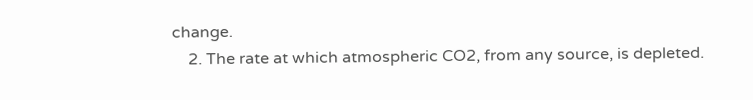change.
    2. The rate at which atmospheric CO2, from any source, is depleted.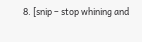8. [snip – stop whining and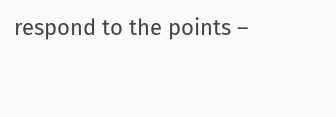respond to the points –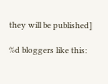they will be published]

%d bloggers like this: